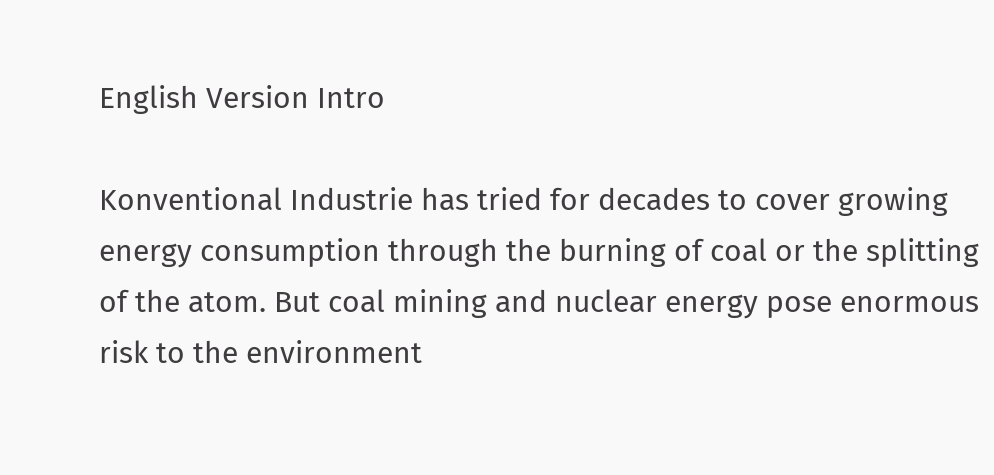English Version Intro

Konventional Industrie has tried for decades to cover growing energy consumption through the burning of coal or the splitting of the atom. But coal mining and nuclear energy pose enormous risk to the environment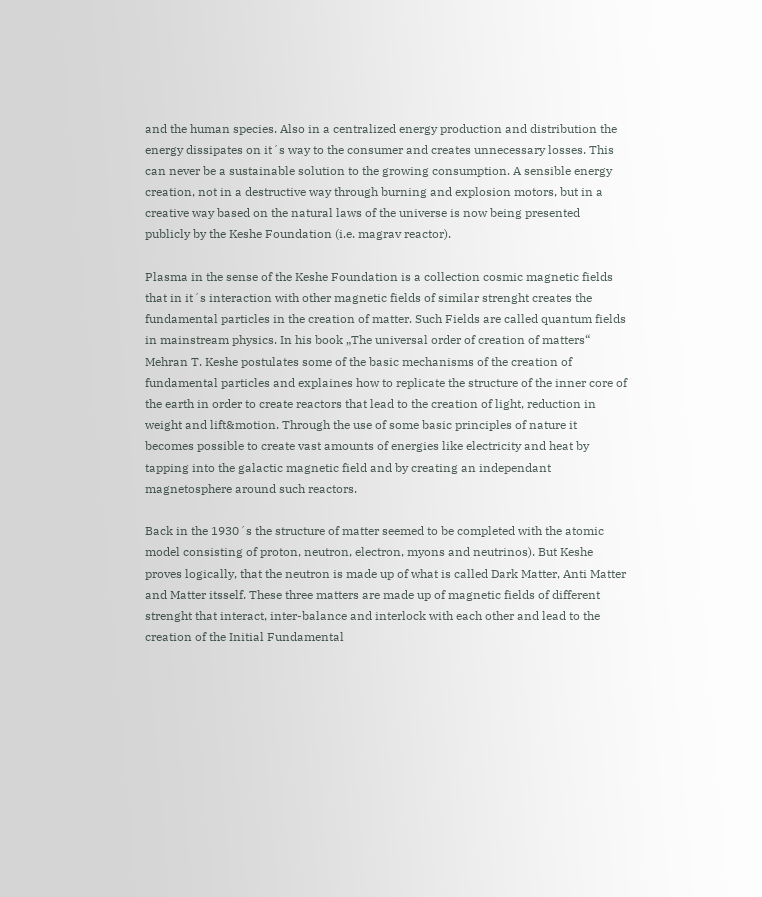and the human species. Also in a centralized energy production and distribution the energy dissipates on it´s way to the consumer and creates unnecessary losses. This can never be a sustainable solution to the growing consumption. A sensible energy creation, not in a destructive way through burning and explosion motors, but in a creative way based on the natural laws of the universe is now being presented publicly by the Keshe Foundation (i.e. magrav reactor).

Plasma in the sense of the Keshe Foundation is a collection cosmic magnetic fields that in it´s interaction with other magnetic fields of similar strenght creates the fundamental particles in the creation of matter. Such Fields are called quantum fields in mainstream physics. In his book „The universal order of creation of matters“ Mehran T. Keshe postulates some of the basic mechanisms of the creation of fundamental particles and explaines how to replicate the structure of the inner core of the earth in order to create reactors that lead to the creation of light, reduction in weight and lift&motion. Through the use of some basic principles of nature it becomes possible to create vast amounts of energies like electricity and heat by tapping into the galactic magnetic field and by creating an independant magnetosphere around such reactors.

Back in the 1930´s the structure of matter seemed to be completed with the atomic model consisting of proton, neutron, electron, myons and neutrinos). But Keshe proves logically, that the neutron is made up of what is called Dark Matter, Anti Matter and Matter itsself. These three matters are made up of magnetic fields of different strenght that interact, inter-balance and interlock with each other and lead to the creation of the Initial Fundamental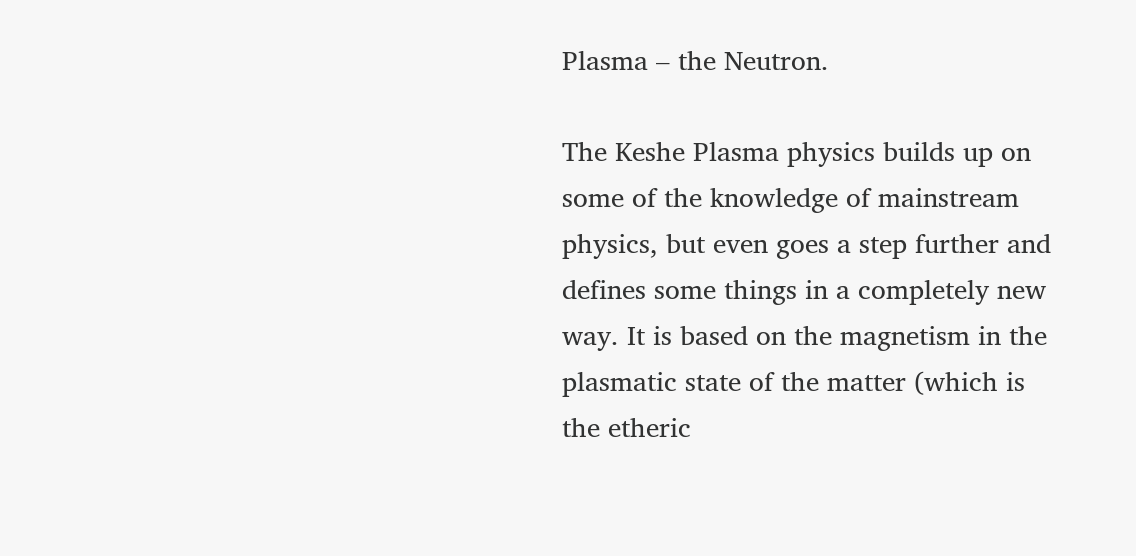Plasma – the Neutron.

The Keshe Plasma physics builds up on some of the knowledge of mainstream physics, but even goes a step further and defines some things in a completely new way. It is based on the magnetism in the plasmatic state of the matter (which is the etheric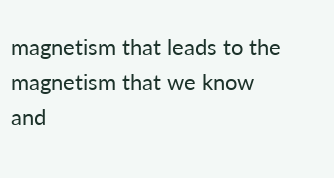magnetism that leads to the magnetism that we know and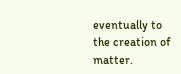eventually to the creation of matter.